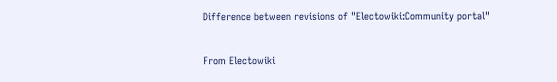Difference between revisions of "Electowiki:Community portal"

From Electowiki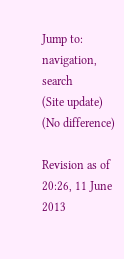Jump to: navigation, search
(Site update)
(No difference)

Revision as of 20:26, 11 June 2013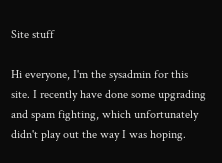Site stuff

Hi everyone, I'm the sysadmin for this site. I recently have done some upgrading and spam fighting, which unfortunately didn't play out the way I was hoping.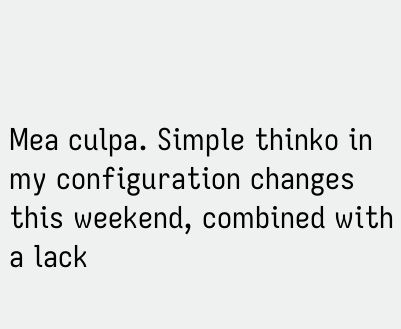Mea culpa. Simple thinko in my configuration changes this weekend, combined with a lack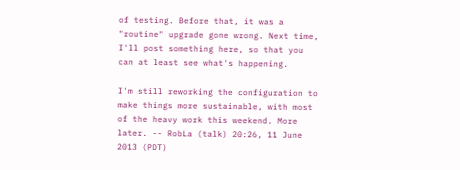of testing. Before that, it was a "routine" upgrade gone wrong. Next time, I'll post something here, so that you can at least see what's happening.

I'm still reworking the configuration to make things more sustainable, with most of the heavy work this weekend. More later. -- RobLa (talk) 20:26, 11 June 2013 (PDT)